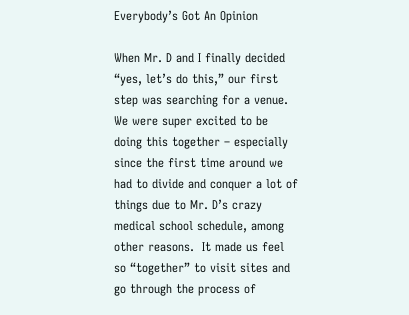Everybody’s Got An Opinion

When Mr. D and I finally decided “yes, let’s do this,” our first step was searching for a venue.  We were super excited to be doing this together – especially since the first time around we had to divide and conquer a lot of things due to Mr. D’s crazy medical school schedule, among other reasons.  It made us feel so “together” to visit sites and go through the process of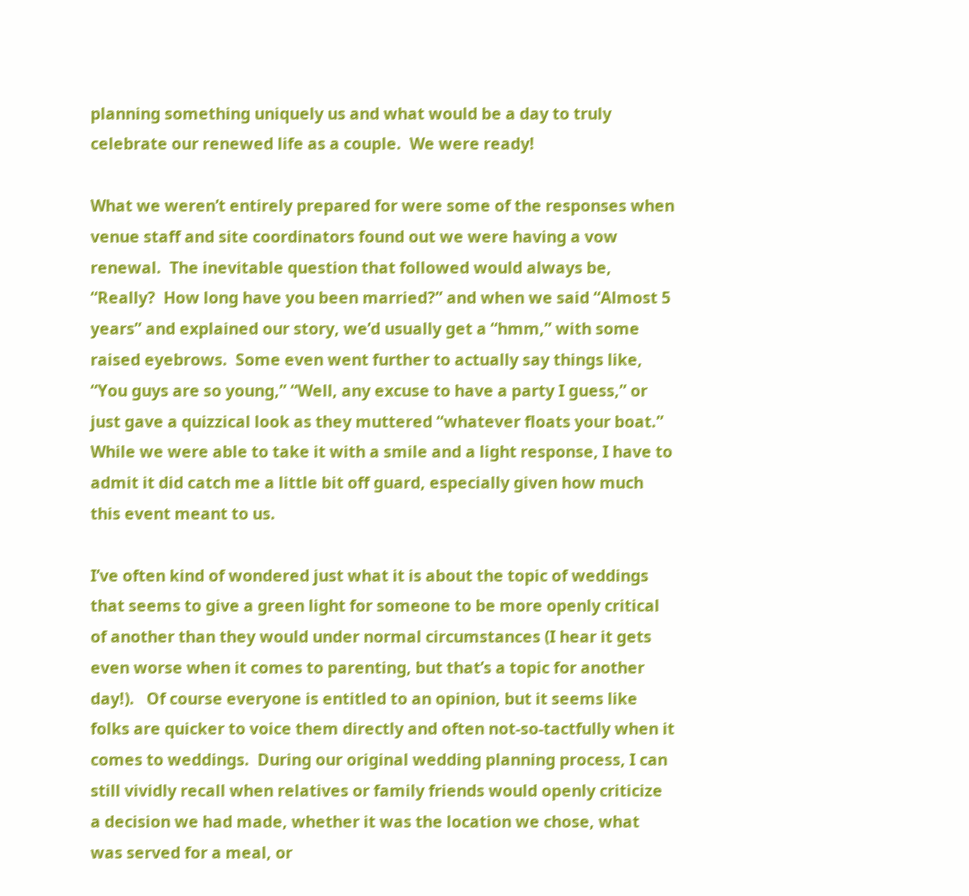planning something uniquely us and what would be a day to truly celebrate our renewed life as a couple.  We were ready!

What we weren’t entirely prepared for were some of the responses when venue staff and site coordinators found out we were having a vow renewal.  The inevitable question that followed would always be, “Really?  How long have you been married?” and when we said “Almost 5 years” and explained our story, we’d usually get a “hmm,” with some raised eyebrows.  Some even went further to actually say things like, “You guys are so young,” “Well, any excuse to have a party I guess,” or just gave a quizzical look as they muttered “whatever floats your boat.”  While we were able to take it with a smile and a light response, I have to admit it did catch me a little bit off guard, especially given how much this event meant to us.

I’ve often kind of wondered just what it is about the topic of weddings that seems to give a green light for someone to be more openly critical of another than they would under normal circumstances (I hear it gets even worse when it comes to parenting, but that’s a topic for another day!).   Of course everyone is entitled to an opinion, but it seems like folks are quicker to voice them directly and often not-so-tactfully when it comes to weddings.  During our original wedding planning process, I can still vividly recall when relatives or family friends would openly criticize a decision we had made, whether it was the location we chose, what was served for a meal, or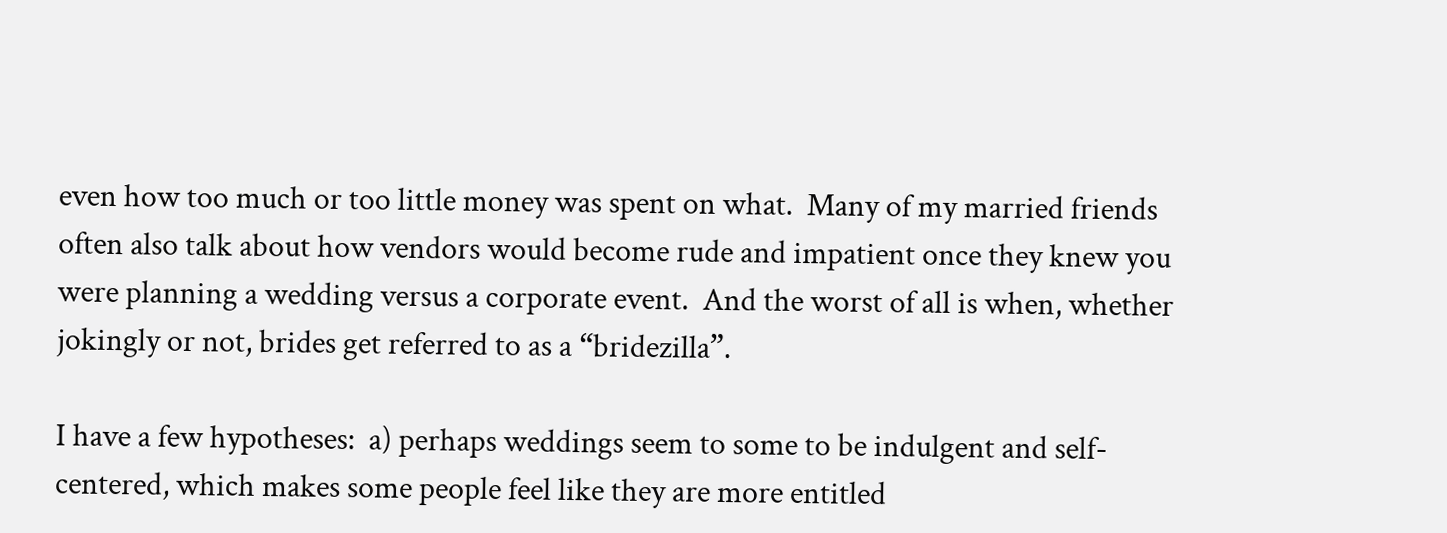even how too much or too little money was spent on what.  Many of my married friends often also talk about how vendors would become rude and impatient once they knew you were planning a wedding versus a corporate event.  And the worst of all is when, whether jokingly or not, brides get referred to as a “bridezilla”.

I have a few hypotheses:  a) perhaps weddings seem to some to be indulgent and self-centered, which makes some people feel like they are more entitled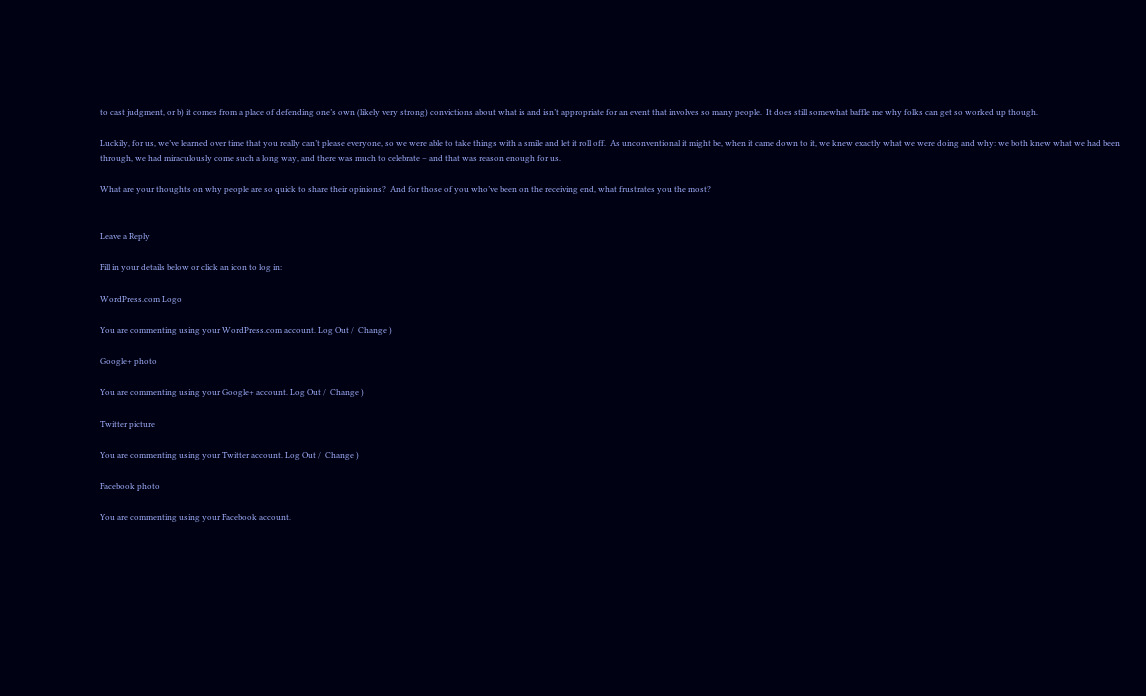to cast judgment, or b) it comes from a place of defending one’s own (likely very strong) convictions about what is and isn’t appropriate for an event that involves so many people.  It does still somewhat baffle me why folks can get so worked up though.

Luckily, for us, we’ve learned over time that you really can’t please everyone, so we were able to take things with a smile and let it roll off.  As unconventional it might be, when it came down to it, we knew exactly what we were doing and why: we both knew what we had been through, we had miraculously come such a long way, and there was much to celebrate – and that was reason enough for us.

What are your thoughts on why people are so quick to share their opinions?  And for those of you who’ve been on the receiving end, what frustrates you the most?


Leave a Reply

Fill in your details below or click an icon to log in:

WordPress.com Logo

You are commenting using your WordPress.com account. Log Out /  Change )

Google+ photo

You are commenting using your Google+ account. Log Out /  Change )

Twitter picture

You are commenting using your Twitter account. Log Out /  Change )

Facebook photo

You are commenting using your Facebook account.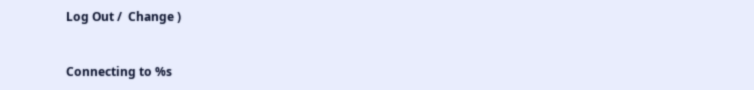Log Out /  Change )


Connecting to %s